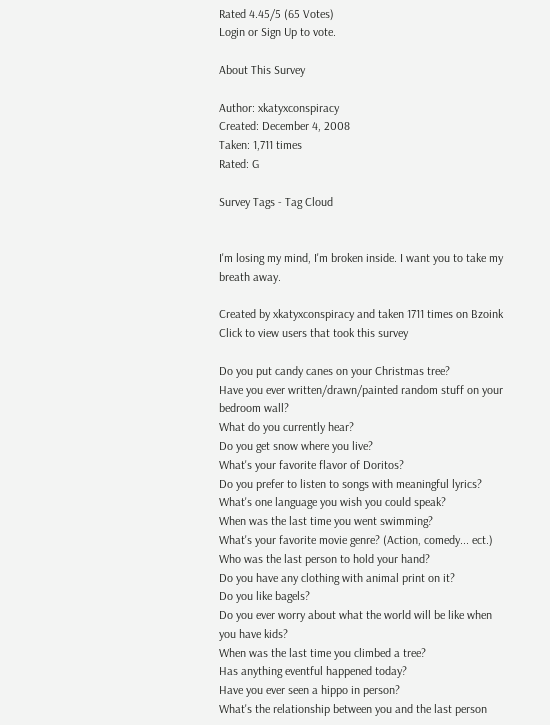Rated 4.45/5 (65 Votes)
Login or Sign Up to vote.

About This Survey

Author: xkatyxconspiracy
Created: December 4, 2008
Taken: 1,711 times
Rated: G

Survey Tags - Tag Cloud


I'm losing my mind, I'm broken inside. I want you to take my breath away.

Created by xkatyxconspiracy and taken 1711 times on Bzoink
Click to view users that took this survey

Do you put candy canes on your Christmas tree?
Have you ever written/drawn/painted random stuff on your bedroom wall?
What do you currently hear?
Do you get snow where you live?
What's your favorite flavor of Doritos?
Do you prefer to listen to songs with meaningful lyrics?
What's one language you wish you could speak?
When was the last time you went swimming?
What's your favorite movie genre? (Action, comedy... ect.)
Who was the last person to hold your hand?
Do you have any clothing with animal print on it?
Do you like bagels?
Do you ever worry about what the world will be like when you have kids?
When was the last time you climbed a tree?
Has anything eventful happened today?
Have you ever seen a hippo in person?
What's the relationship between you and the last person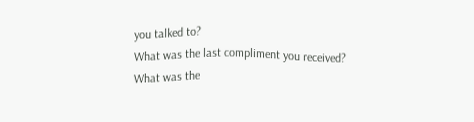you talked to?
What was the last compliment you received?
What was the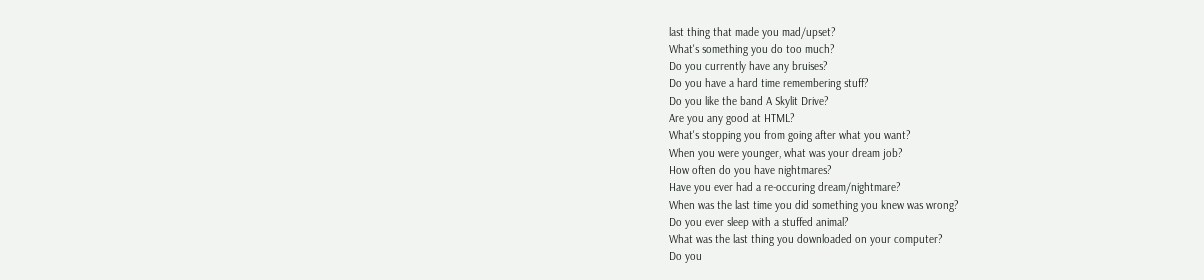last thing that made you mad/upset?
What's something you do too much?
Do you currently have any bruises?
Do you have a hard time remembering stuff?
Do you like the band A Skylit Drive?
Are you any good at HTML?
What's stopping you from going after what you want?
When you were younger, what was your dream job?
How often do you have nightmares?
Have you ever had a re-occuring dream/nightmare?
When was the last time you did something you knew was wrong?
Do you ever sleep with a stuffed animal?
What was the last thing you downloaded on your computer?
Do you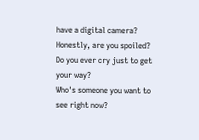have a digital camera?
Honestly, are you spoiled?
Do you ever cry just to get your way?
Who's someone you want to see right now?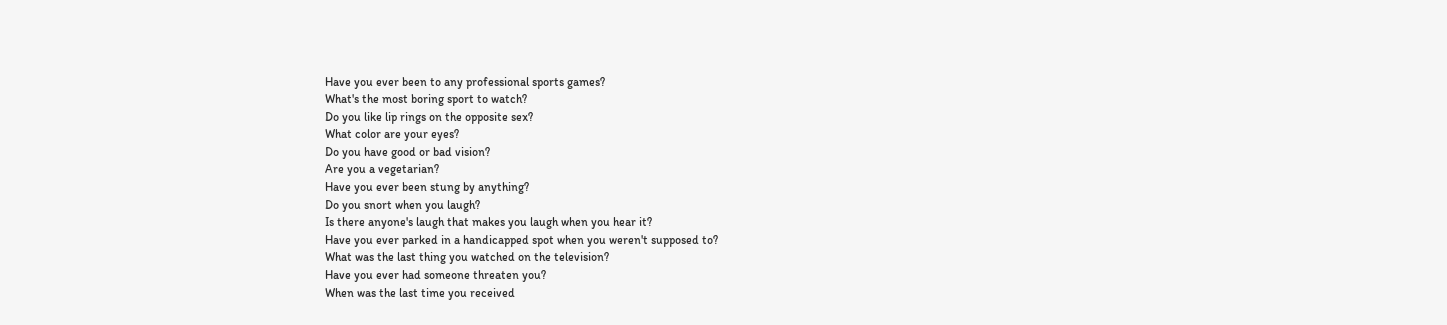Have you ever been to any professional sports games?
What's the most boring sport to watch?
Do you like lip rings on the opposite sex?
What color are your eyes?
Do you have good or bad vision?
Are you a vegetarian?
Have you ever been stung by anything?
Do you snort when you laugh?
Is there anyone's laugh that makes you laugh when you hear it?
Have you ever parked in a handicapped spot when you weren't supposed to?
What was the last thing you watched on the television?
Have you ever had someone threaten you?
When was the last time you received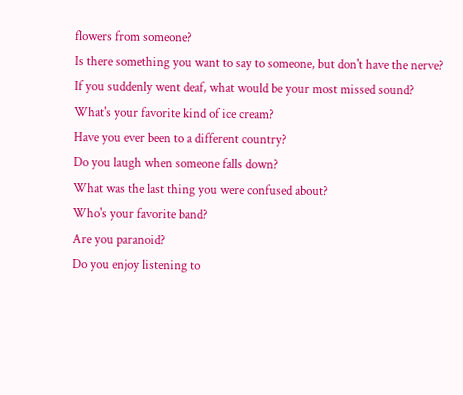flowers from someone?
Is there something you want to say to someone, but don't have the nerve?
If you suddenly went deaf, what would be your most missed sound?
What's your favorite kind of ice cream?
Have you ever been to a different country?
Do you laugh when someone falls down?
What was the last thing you were confused about?
Who's your favorite band?
Are you paranoid?
Do you enjoy listening to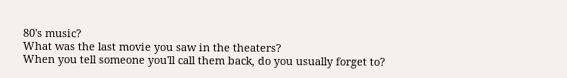80's music?
What was the last movie you saw in the theaters?
When you tell someone you'll call them back, do you usually forget to?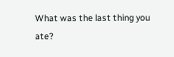What was the last thing you ate?